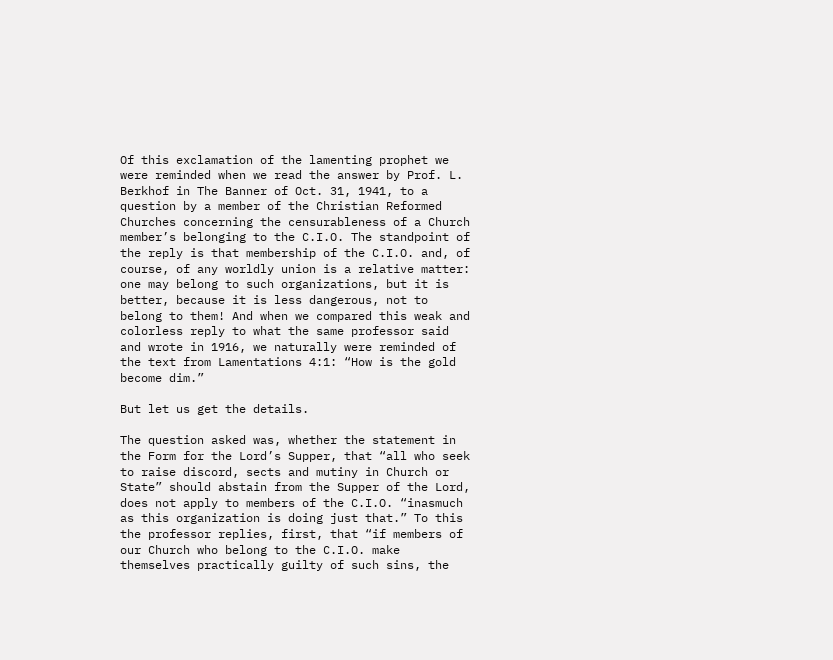Of this exclamation of the lamenting prophet we were reminded when we read the answer by Prof. L. Berkhof in The Banner of Oct. 31, 1941, to a question by a member of the Christian Reformed Churches concerning the censurableness of a Church member’s belonging to the C.I.O. The standpoint of the reply is that membership of the C.I.O. and, of course, of any worldly union is a relative matter: one may belong to such organizations, but it is better, because it is less dangerous, not to belong to them! And when we compared this weak and colorless reply to what the same professor said and wrote in 1916, we naturally were reminded of the text from Lamentations 4:1: “How is the gold become dim.”

But let us get the details.

The question asked was, whether the statement in the Form for the Lord’s Supper, that “all who seek to raise discord, sects and mutiny in Church or State” should abstain from the Supper of the Lord, does not apply to members of the C.I.O. “inasmuch as this organization is doing just that.” To this the professor replies, first, that “if members of our Church who belong to the C.I.O. make themselves practically guilty of such sins, the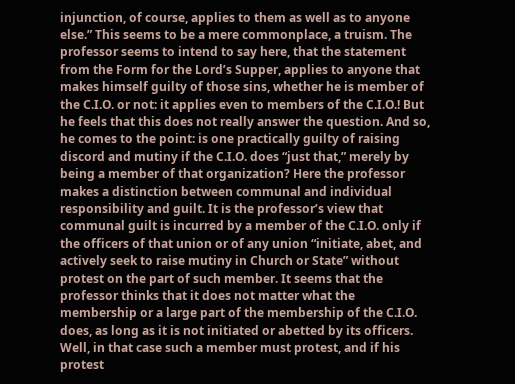injunction, of course, applies to them as well as to anyone else.” This seems to be a mere commonplace, a truism. The professor seems to intend to say here, that the statement from the Form for the Lord’s Supper, applies to anyone that makes himself guilty of those sins, whether he is member of the C.I.O. or not: it applies even to members of the C.I.O.! But he feels that this does not really answer the question. And so, he comes to the point: is one practically guilty of raising discord and mutiny if the C.I.O. does “just that,” merely by being a member of that organization? Here the professor makes a distinction between communal and individual responsibility and guilt. It is the professor’s view that communal guilt is incurred by a member of the C.I.O. only if the officers of that union or of any union “initiate, abet, and actively seek to raise mutiny in Church or State” without protest on the part of such member. It seems that the professor thinks that it does not matter what the membership or a large part of the membership of the C.I.O. does, as long as it is not initiated or abetted by its officers. Well, in that case such a member must protest, and if his protest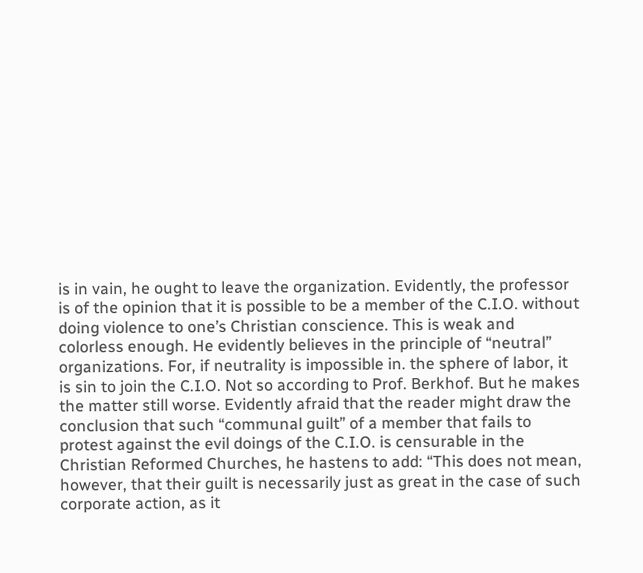is in vain, he ought to leave the organization. Evidently, the professor is of the opinion that it is possible to be a member of the C.I.O. without doing violence to one’s Christian conscience. This is weak and colorless enough. He evidently believes in the principle of “neutral” organizations. For, if neutrality is impossible in. the sphere of labor, it is sin to join the C.I.O. Not so according to Prof. Berkhof. But he makes the matter still worse. Evidently afraid that the reader might draw the conclusion that such “communal guilt” of a member that fails to protest against the evil doings of the C.I.O. is censurable in the Christian Reformed Churches, he hastens to add: “This does not mean, however, that their guilt is necessarily just as great in the case of such corporate action, as it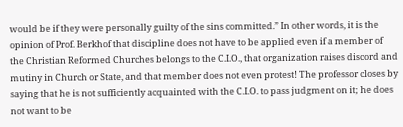would be if they were personally guilty of the sins committed.” In other words, it is the opinion of Prof. Berkhof that discipline does not have to be applied even if a member of the Christian Reformed Churches belongs to the C.I.O., that organization raises discord and mutiny in Church or State, and that member does not even protest! The professor closes by saying that he is not sufficiently acquainted with the C.I.O. to pass judgment on it; he does not want to be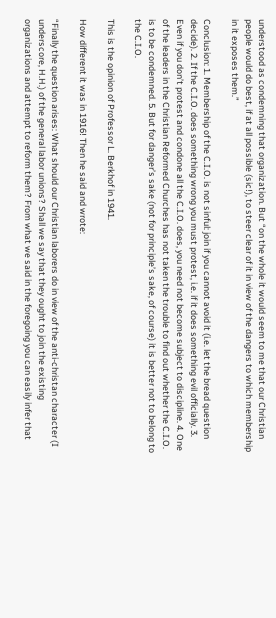understood as condemning that organization. But “on the whole it would seem to me that our Christian people would do best, if at all possible (sic!), to steer clear of it in view of the dangers to which membership in it exposes them.”

Conclusion: 1. Membership of the C.I.O. is not sinful: join if you cannot avoid it (i.e. let the bread question decide). 2. If the C.I.O. does something wrong you must protest, i.e. if it does something evil officially. 3. Even if you don’t protest and condone all the C.I.O. does, you need not become subject to discipline. 4. One of the leaders in the Christian Reformed Churches has not taken the trouble to find out whether the C.I.O. is to be condemned. 5. But for danger’s sake (not for principle’s sake, of course) it is better not to belong to the C.I.O.

This is the opinion of Professor L. Berkhof in 1941.

How different it was in 1916! Then he said and wrote:

“Finally the question arises: What should our Christian laborers do in view of the anti-christan character (I underscore, H.H.) of the general labor unions? Shall we say that they ought to join the existing organizations and attempt to reform them? From what we said in the foregoing you can easily infer that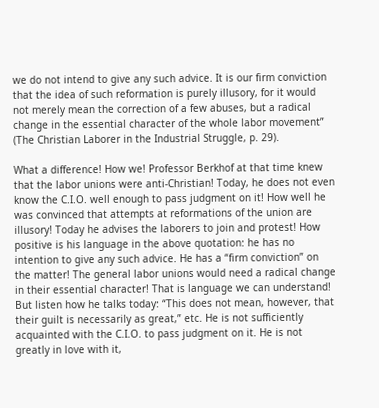we do not intend to give any such advice. It is our firm conviction that the idea of such reformation is purely illusory, for it would not merely mean the correction of a few abuses, but a radical change in the essential character of the whole labor movement” (The Christian Laborer in the Industrial Struggle, p. 29).

What a difference! How we! Professor Berkhof at that time knew that the labor unions were anti-Christian! Today, he does not even know the C.I.O. well enough to pass judgment on it! How well he was convinced that attempts at reformations of the union are illusory! Today he advises the laborers to join and protest! How positive is his language in the above quotation: he has no intention to give any such advice. He has a “firm conviction” on the matter! The general labor unions would need a radical change in their essential character! That is language we can understand! But listen how he talks today: “This does not mean, however, that their guilt is necessarily as great,” etc. He is not sufficiently acquainted with the C.I.O. to pass judgment on it. He is not greatly in love with it,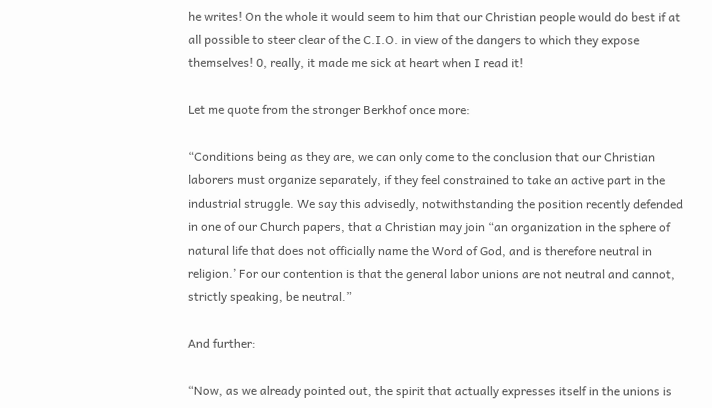he writes! On the whole it would seem to him that our Christian people would do best if at all possible to steer clear of the C.I.O. in view of the dangers to which they expose themselves! 0, really, it made me sick at heart when I read it!

Let me quote from the stronger Berkhof once more:

“Conditions being as they are, we can only come to the conclusion that our Christian laborers must organize separately, if they feel constrained to take an active part in the industrial struggle. We say this advisedly, notwithstanding the position recently defended in one of our Church papers, that a Christian may join “an organization in the sphere of natural life that does not officially name the Word of God, and is therefore neutral in religion.’ For our contention is that the general labor unions are not neutral and cannot, strictly speaking, be neutral.”

And further:

“Now, as we already pointed out, the spirit that actually expresses itself in the unions is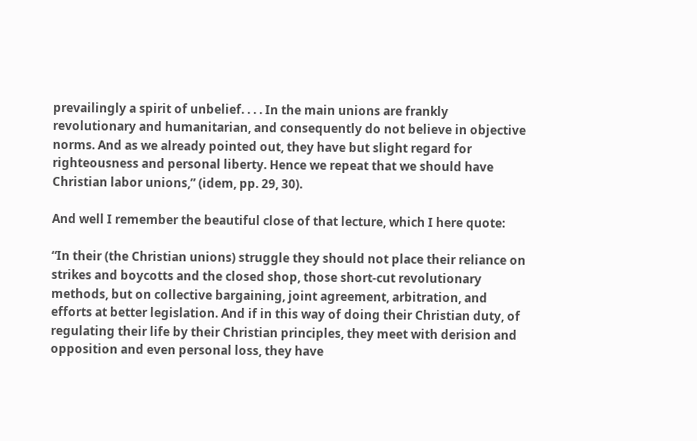prevailingly a spirit of unbelief. . . . In the main unions are frankly revolutionary and humanitarian, and consequently do not believe in objective norms. And as we already pointed out, they have but slight regard for righteousness and personal liberty. Hence we repeat that we should have Christian labor unions,” (idem, pp. 29, 30).

And well I remember the beautiful close of that lecture, which I here quote:

“In their (the Christian unions) struggle they should not place their reliance on strikes and boycotts and the closed shop, those short-cut revolutionary methods, but on collective bargaining, joint agreement, arbitration, and efforts at better legislation. And if in this way of doing their Christian duty, of regulating their life by their Christian principles, they meet with derision and opposition and even personal loss, they have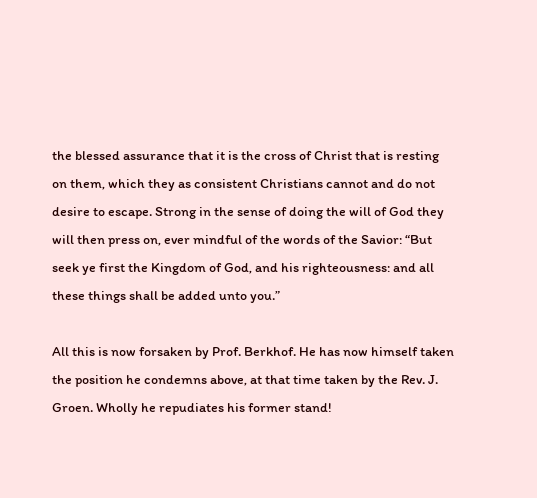the blessed assurance that it is the cross of Christ that is resting on them, which they as consistent Christians cannot and do not desire to escape. Strong in the sense of doing the will of God they will then press on, ever mindful of the words of the Savior: “But seek ye first the Kingdom of God, and his righteousness: and all these things shall be added unto you.”

All this is now forsaken by Prof. Berkhof. He has now himself taken the position he condemns above, at that time taken by the Rev. J. Groen. Wholly he repudiates his former stand!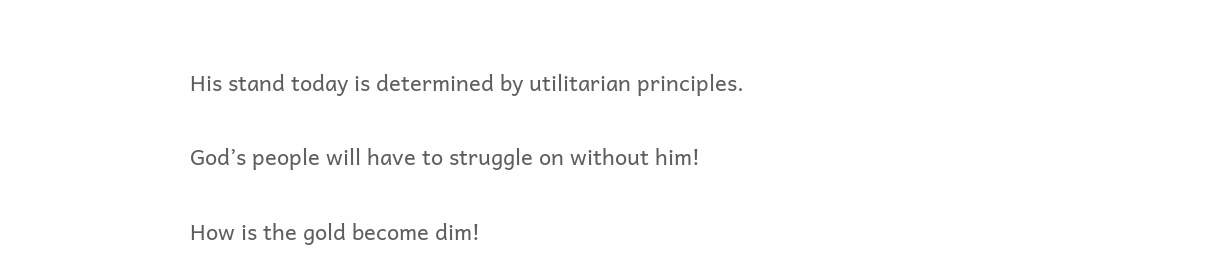His stand today is determined by utilitarian principles.

God’s people will have to struggle on without him!

How is the gold become dim!